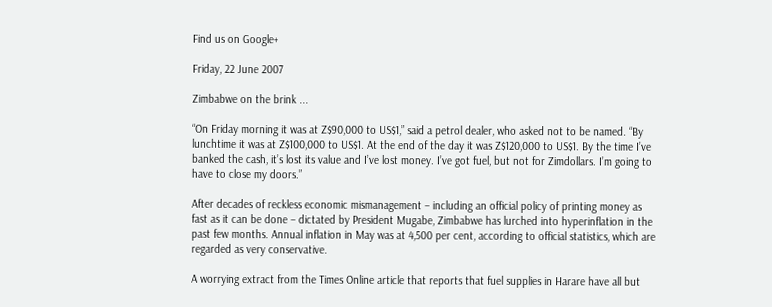Find us on Google+

Friday, 22 June 2007

Zimbabwe on the brink ...

“On Friday morning it was at Z$90,000 to US$1,” said a petrol dealer, who asked not to be named. “By lunchtime it was at Z$100,000 to US$1. At the end of the day it was Z$120,000 to US$1. By the time I’ve banked the cash, it’s lost its value and I’ve lost money. I’ve got fuel, but not for Zimdollars. I’m going to have to close my doors.”

After decades of reckless economic mismanagement – including an official policy of printing money as fast as it can be done – dictated by President Mugabe, Zimbabwe has lurched into hyperinflation in the past few months. Annual inflation in May was at 4,500 per cent, according to official statistics, which are regarded as very conservative.

A worrying extract from the Times Online article that reports that fuel supplies in Harare have all but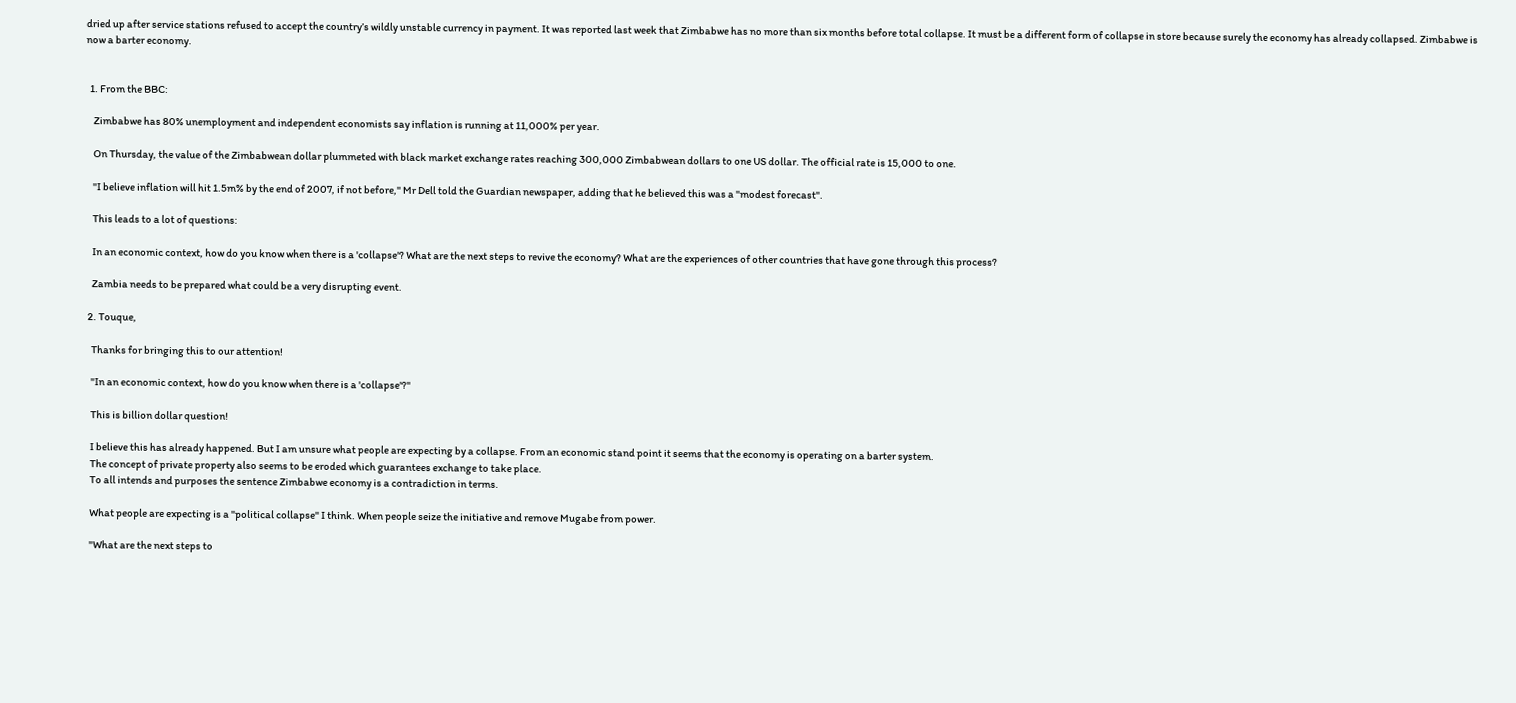dried up after service stations refused to accept the country’s wildly unstable currency in payment. It was reported last week that Zimbabwe has no more than six months before total collapse. It must be a different form of collapse in store because surely the economy has already collapsed. Zimbabwe is now a barter economy.


  1. From the BBC:

    Zimbabwe has 80% unemployment and independent economists say inflation is running at 11,000% per year.

    On Thursday, the value of the Zimbabwean dollar plummeted with black market exchange rates reaching 300,000 Zimbabwean dollars to one US dollar. The official rate is 15,000 to one.

    "I believe inflation will hit 1.5m% by the end of 2007, if not before," Mr Dell told the Guardian newspaper, adding that he believed this was a "modest forecast".

    This leads to a lot of questions:

    In an economic context, how do you know when there is a 'collapse'? What are the next steps to revive the economy? What are the experiences of other countries that have gone through this process?

    Zambia needs to be prepared what could be a very disrupting event.

  2. Touque,

    Thanks for bringing this to our attention!

    "In an economic context, how do you know when there is a 'collapse'?"

    This is billion dollar question!

    I believe this has already happened. But I am unsure what people are expecting by a collapse. From an economic stand point it seems that the economy is operating on a barter system.
    The concept of private property also seems to be eroded which guarantees exchange to take place.
    To all intends and purposes the sentence Zimbabwe economy is a contradiction in terms.

    What people are expecting is a "political collapse" I think. When people seize the initiative and remove Mugabe from power.

    "What are the next steps to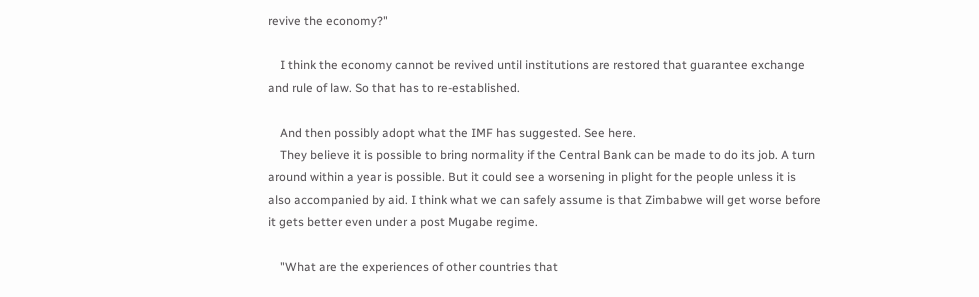revive the economy?"

    I think the economy cannot be revived until institutions are restored that guarantee exchange and rule of law. So that has to re-established.

    And then possibly adopt what the IMF has suggested. See here.
    They believe it is possible to bring normality if the Central Bank can be made to do its job. A turn around within a year is possible. But it could see a worsening in plight for the people unless it is also accompanied by aid. I think what we can safely assume is that Zimbabwe will get worse before it gets better even under a post Mugabe regime.

    "What are the experiences of other countries that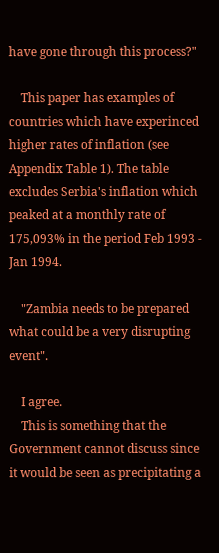have gone through this process?"

    This paper has examples of countries which have experinced higher rates of inflation (see Appendix Table 1). The table excludes Serbia's inflation which peaked at a monthly rate of 175,093% in the period Feb 1993 - Jan 1994.

    "Zambia needs to be prepared what could be a very disrupting event".

    I agree.
    This is something that the Government cannot discuss since it would be seen as precipitating a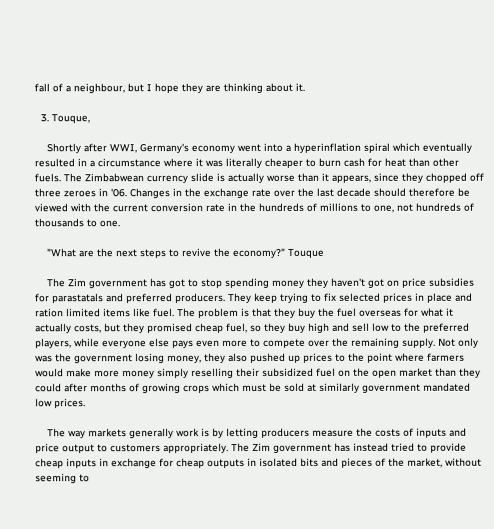fall of a neighbour, but I hope they are thinking about it.

  3. Touque,

    Shortly after WWI, Germany's economy went into a hyperinflation spiral which eventually resulted in a circumstance where it was literally cheaper to burn cash for heat than other fuels. The Zimbabwean currency slide is actually worse than it appears, since they chopped off three zeroes in '06. Changes in the exchange rate over the last decade should therefore be viewed with the current conversion rate in the hundreds of millions to one, not hundreds of thousands to one.

    "What are the next steps to revive the economy?" Touque

    The Zim government has got to stop spending money they haven't got on price subsidies for parastatals and preferred producers. They keep trying to fix selected prices in place and ration limited items like fuel. The problem is that they buy the fuel overseas for what it actually costs, but they promised cheap fuel, so they buy high and sell low to the preferred players, while everyone else pays even more to compete over the remaining supply. Not only was the government losing money, they also pushed up prices to the point where farmers would make more money simply reselling their subsidized fuel on the open market than they could after months of growing crops which must be sold at similarly government mandated low prices.

    The way markets generally work is by letting producers measure the costs of inputs and price output to customers appropriately. The Zim government has instead tried to provide cheap inputs in exchange for cheap outputs in isolated bits and pieces of the market, without seeming to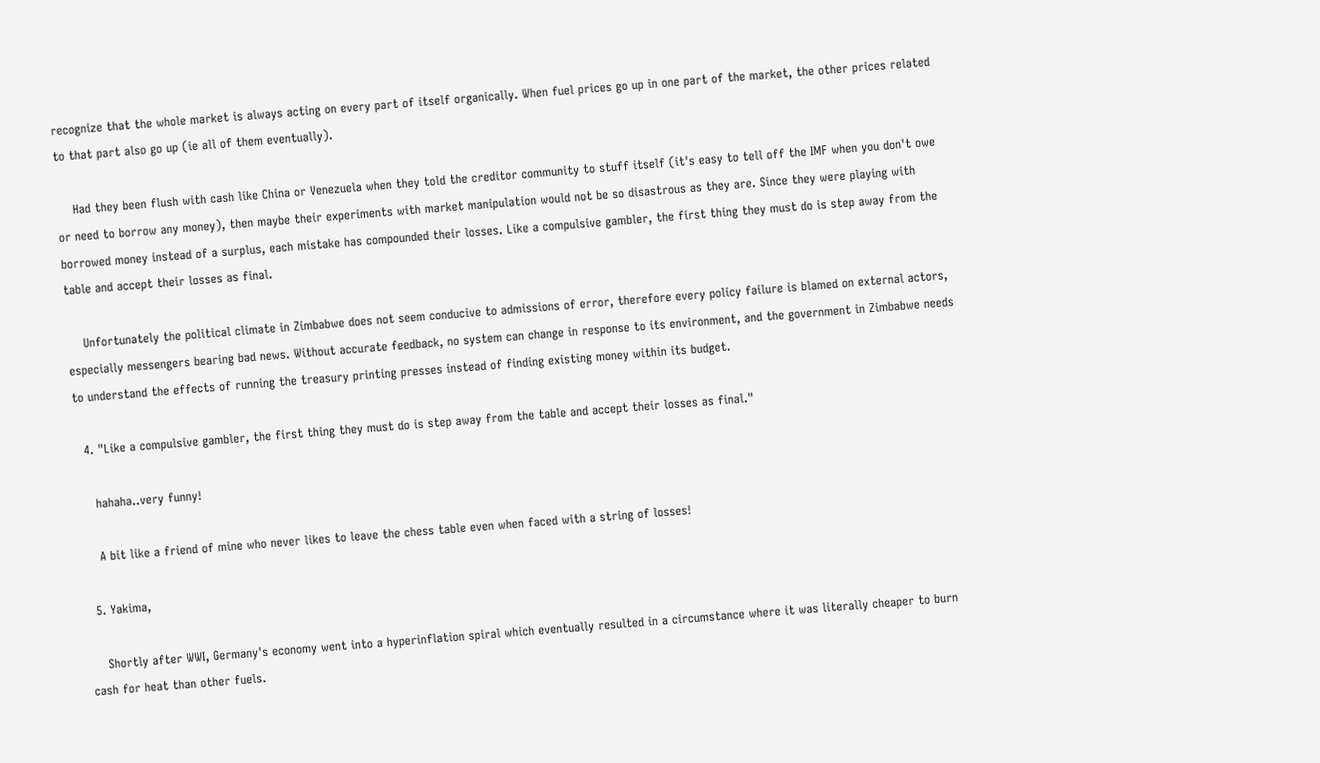recognize that the whole market is always acting on every part of itself organically. When fuel prices go up in one part of the market, the other prices related to that part also go up (ie all of them eventually).

    Had they been flush with cash like China or Venezuela when they told the creditor community to stuff itself (it's easy to tell off the IMF when you don't owe or need to borrow any money), then maybe their experiments with market manipulation would not be so disastrous as they are. Since they were playing with borrowed money instead of a surplus, each mistake has compounded their losses. Like a compulsive gambler, the first thing they must do is step away from the table and accept their losses as final.

    Unfortunately the political climate in Zimbabwe does not seem conducive to admissions of error, therefore every policy failure is blamed on external actors, especially messengers bearing bad news. Without accurate feedback, no system can change in response to its environment, and the government in Zimbabwe needs to understand the effects of running the treasury printing presses instead of finding existing money within its budget.

  4. "Like a compulsive gambler, the first thing they must do is step away from the table and accept their losses as final."

    hahaha..very funny!

    A bit like a friend of mine who never likes to leave the chess table even when faced with a string of losses!

  5. Yakima,

    Shortly after WWI, Germany's economy went into a hyperinflation spiral which eventually resulted in a circumstance where it was literally cheaper to burn cash for heat than other fuels.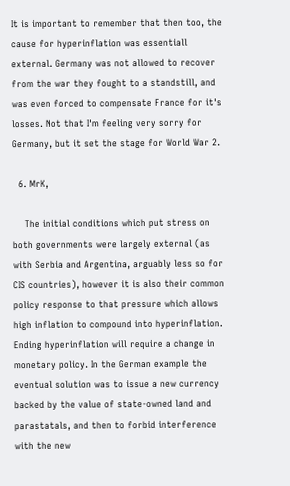It is important to remember that then too, the cause for hyperinflation was essentiall external. Germany was not allowed to recover from the war they fought to a standstill, and was even forced to compensate France for it's losses. Not that I'm feeling very sorry for Germany, but it set the stage for World War 2.

  6. MrK,

    The initial conditions which put stress on both governments were largely external (as with Serbia and Argentina, arguably less so for CIS countries), however it is also their common policy response to that pressure which allows high inflation to compound into hyperinflation. Ending hyperinflation will require a change in monetary policy. In the German example the eventual solution was to issue a new currency backed by the value of state-owned land and parastatals, and then to forbid interference with the new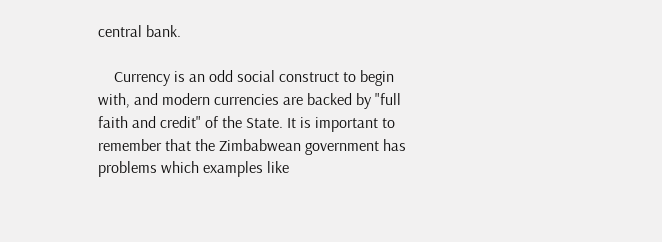central bank.

    Currency is an odd social construct to begin with, and modern currencies are backed by "full faith and credit" of the State. It is important to remember that the Zimbabwean government has problems which examples like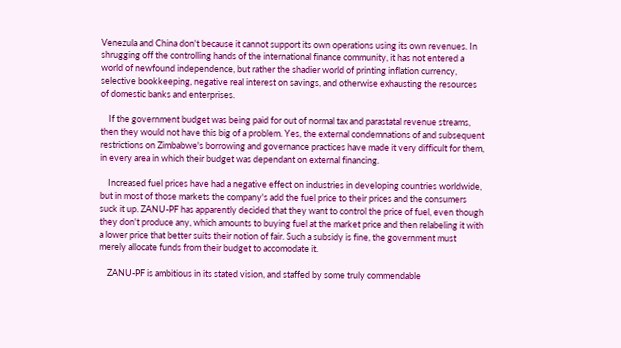Venezula and China don't because it cannot support its own operations using its own revenues. In shrugging off the controlling hands of the international finance community, it has not entered a world of newfound independence, but rather the shadier world of printing inflation currency, selective bookkeeping, negative real interest on savings, and otherwise exhausting the resources of domestic banks and enterprises.

    If the government budget was being paid for out of normal tax and parastatal revenue streams, then they would not have this big of a problem. Yes, the external condemnations of and subsequent restrictions on Zimbabwe's borrowing and governance practices have made it very difficult for them, in every area in which their budget was dependant on external financing.

    Increased fuel prices have had a negative effect on industries in developing countries worldwide, but in most of those markets the company's add the fuel price to their prices and the consumers suck it up. ZANU-PF has apparently decided that they want to control the price of fuel, even though they don't produce any, which amounts to buying fuel at the market price and then relabeling it with a lower price that better suits their notion of fair. Such a subsidy is fine, the government must merely allocate funds from their budget to accomodate it.

    ZANU-PF is ambitious in its stated vision, and staffed by some truly commendable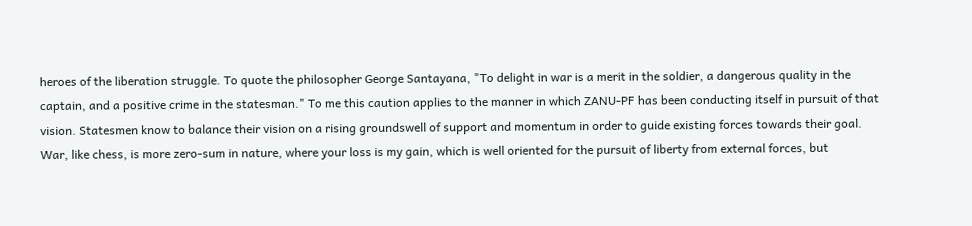heroes of the liberation struggle. To quote the philosopher George Santayana, "To delight in war is a merit in the soldier, a dangerous quality in the captain, and a positive crime in the statesman." To me this caution applies to the manner in which ZANU-PF has been conducting itself in pursuit of that vision. Statesmen know to balance their vision on a rising groundswell of support and momentum in order to guide existing forces towards their goal. War, like chess, is more zero-sum in nature, where your loss is my gain, which is well oriented for the pursuit of liberty from external forces, but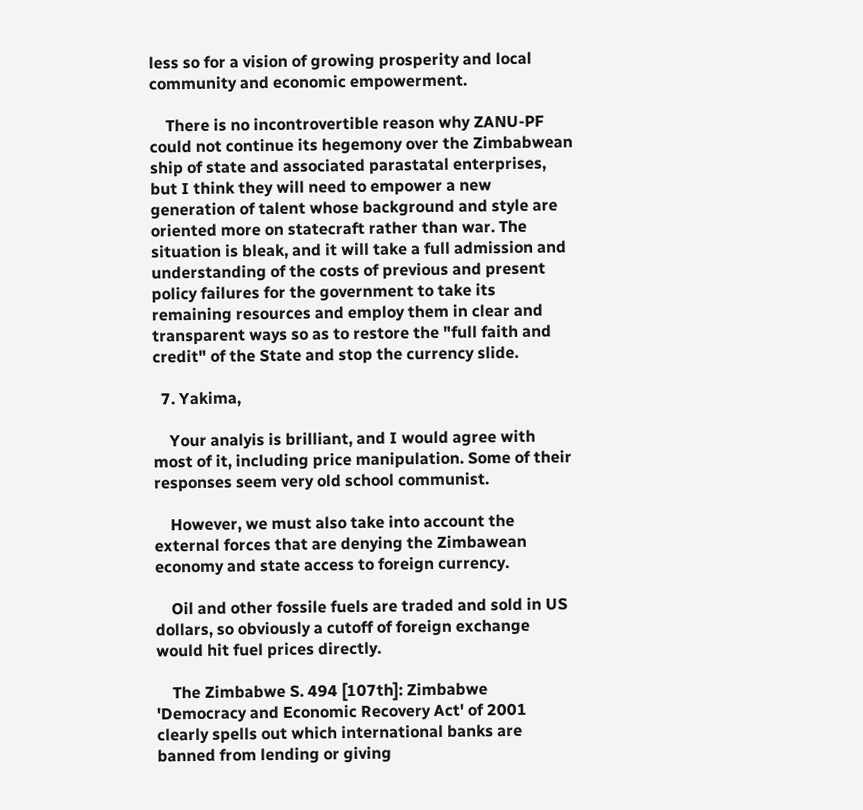less so for a vision of growing prosperity and local community and economic empowerment.

    There is no incontrovertible reason why ZANU-PF could not continue its hegemony over the Zimbabwean ship of state and associated parastatal enterprises, but I think they will need to empower a new generation of talent whose background and style are oriented more on statecraft rather than war. The situation is bleak, and it will take a full admission and understanding of the costs of previous and present policy failures for the government to take its remaining resources and employ them in clear and transparent ways so as to restore the "full faith and credit" of the State and stop the currency slide.

  7. Yakima,

    Your analyis is brilliant, and I would agree with most of it, including price manipulation. Some of their responses seem very old school communist.

    However, we must also take into account the external forces that are denying the Zimbawean economy and state access to foreign currency.

    Oil and other fossile fuels are traded and sold in US dollars, so obviously a cutoff of foreign exchange would hit fuel prices directly.

    The Zimbabwe S. 494 [107th]: Zimbabwe 'Democracy and Economic Recovery Act' of 2001 clearly spells out which international banks are banned from lending or giving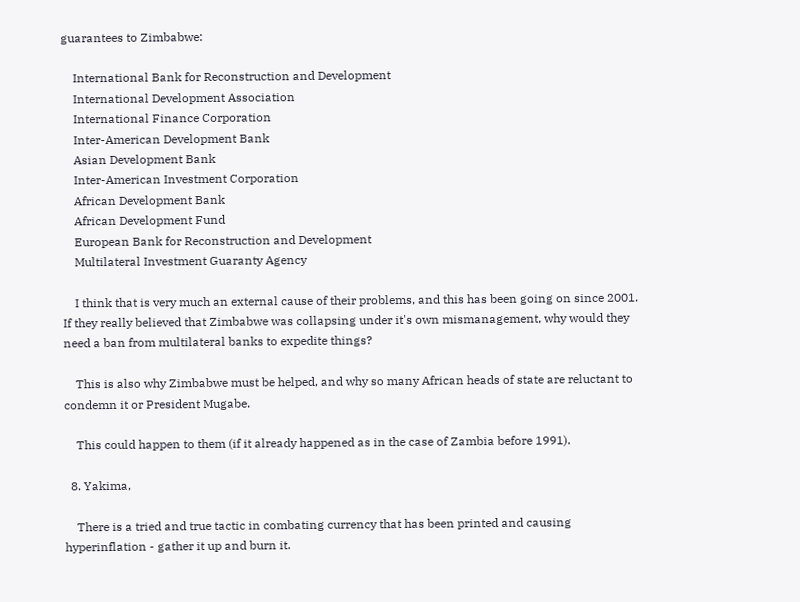guarantees to Zimbabwe:

    International Bank for Reconstruction and Development
    International Development Association
    International Finance Corporation
    Inter-American Development Bank
    Asian Development Bank
    Inter-American Investment Corporation
    African Development Bank
    African Development Fund
    European Bank for Reconstruction and Development
    Multilateral Investment Guaranty Agency

    I think that is very much an external cause of their problems, and this has been going on since 2001. If they really believed that Zimbabwe was collapsing under it's own mismanagement, why would they need a ban from multilateral banks to expedite things?

    This is also why Zimbabwe must be helped, and why so many African heads of state are reluctant to condemn it or President Mugabe.

    This could happen to them (if it already happened as in the case of Zambia before 1991).

  8. Yakima,

    There is a tried and true tactic in combating currency that has been printed and causing hyperinflation - gather it up and burn it.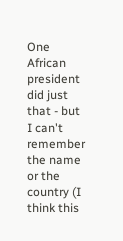One African president did just that - but I can't remember the name or the country (I think this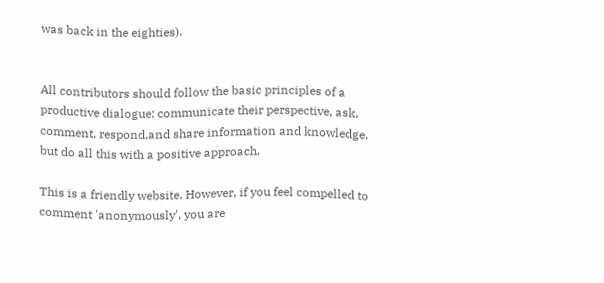was back in the eighties).


All contributors should follow the basic principles of a productive dialogue: communicate their perspective, ask, comment, respond,and share information and knowledge, but do all this with a positive approach.

This is a friendly website. However, if you feel compelled to comment 'anonymously', you are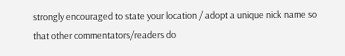strongly encouraged to state your location / adopt a unique nick name so that other commentators/readers do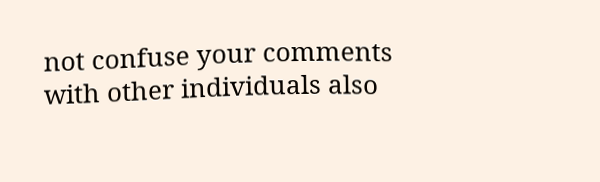not confuse your comments with other individuals also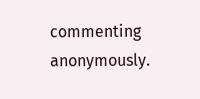commenting anonymously.